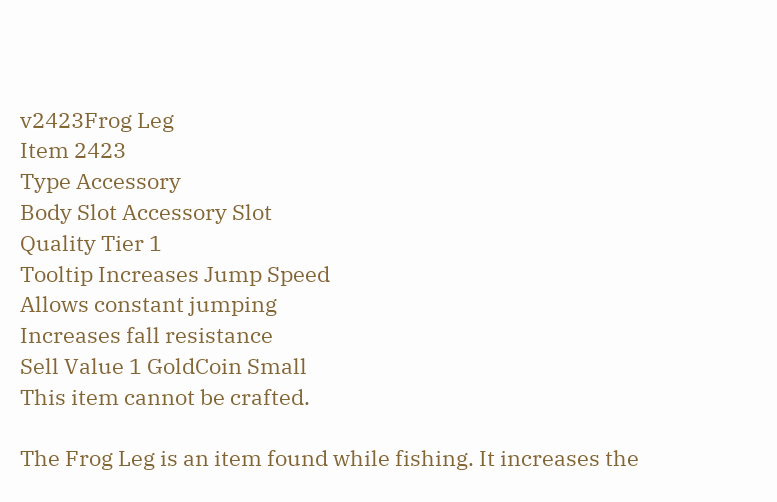v2423Frog Leg
Item 2423
Type Accessory
Body Slot Accessory Slot
Quality Tier 1
Tooltip Increases Jump Speed
Allows constant jumping
Increases fall resistance
Sell Value 1 GoldCoin Small
This item cannot be crafted.

The Frog Leg is an item found while fishing. It increases the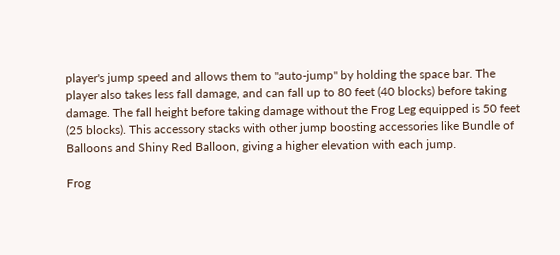player's jump speed and allows them to "auto-jump" by holding the space bar. The player also takes less fall damage, and can fall up to 80 feet (40 blocks) before taking damage. The fall height before taking damage without the Frog Leg equipped is 50 feet (25 blocks). This accessory stacks with other jump boosting accessories like Bundle of Balloons and Shiny Red Balloon, giving a higher elevation with each jump.

Frog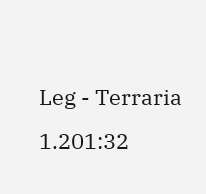Leg - Terraria 1.201:32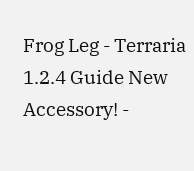Frog Leg - Terraria 1.2.4 Guide New Accessory! -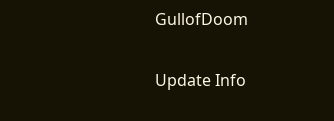GullofDoom

Update Info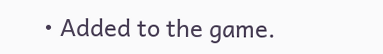• Added to the game.